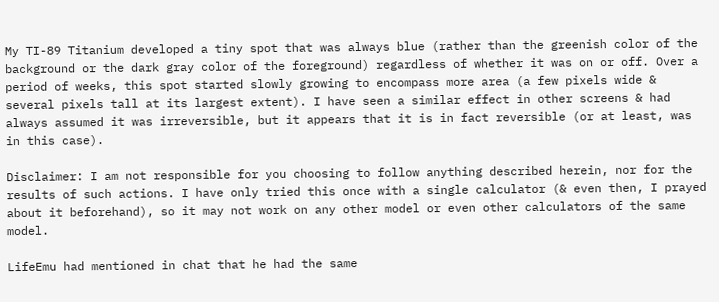My TI-89 Titanium developed a tiny spot that was always blue (rather than the greenish color of the background or the dark gray color of the foreground) regardless of whether it was on or off. Over a period of weeks, this spot started slowly growing to encompass more area (a few pixels wide & several pixels tall at its largest extent). I have seen a similar effect in other screens & had always assumed it was irreversible, but it appears that it is in fact reversible (or at least, was in this case).

Disclaimer: I am not responsible for you choosing to follow anything described herein, nor for the results of such actions. I have only tried this once with a single calculator (& even then, I prayed about it beforehand), so it may not work on any other model or even other calculators of the same model.

LifeEmu had mentioned in chat that he had the same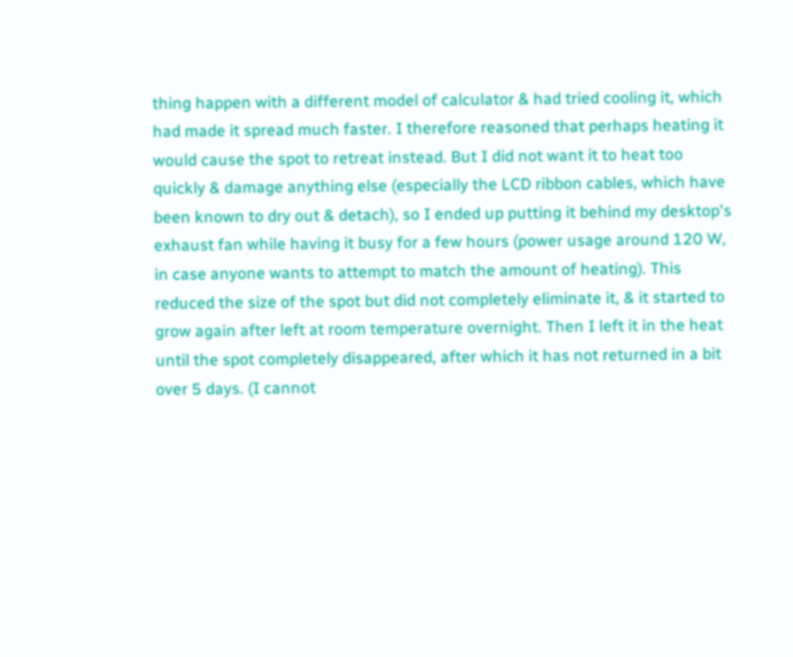thing happen with a different model of calculator & had tried cooling it, which had made it spread much faster. I therefore reasoned that perhaps heating it would cause the spot to retreat instead. But I did not want it to heat too quickly & damage anything else (especially the LCD ribbon cables, which have been known to dry out & detach), so I ended up putting it behind my desktop's exhaust fan while having it busy for a few hours (power usage around 120 W, in case anyone wants to attempt to match the amount of heating). This reduced the size of the spot but did not completely eliminate it, & it started to grow again after left at room temperature overnight. Then I left it in the heat until the spot completely disappeared, after which it has not returned in a bit over 5 days. (I cannot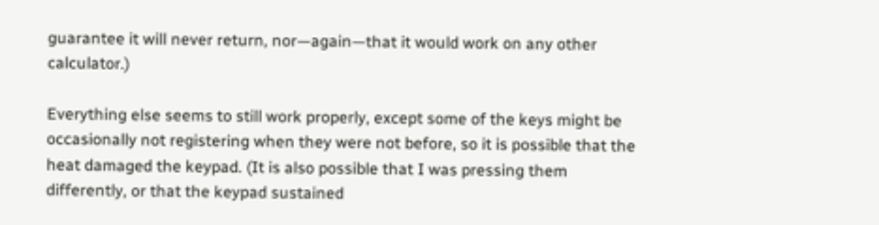guarantee it will never return, nor—again—that it would work on any other calculator.)

Everything else seems to still work properly, except some of the keys might be occasionally not registering when they were not before, so it is possible that the heat damaged the keypad. (It is also possible that I was pressing them differently, or that the keypad sustained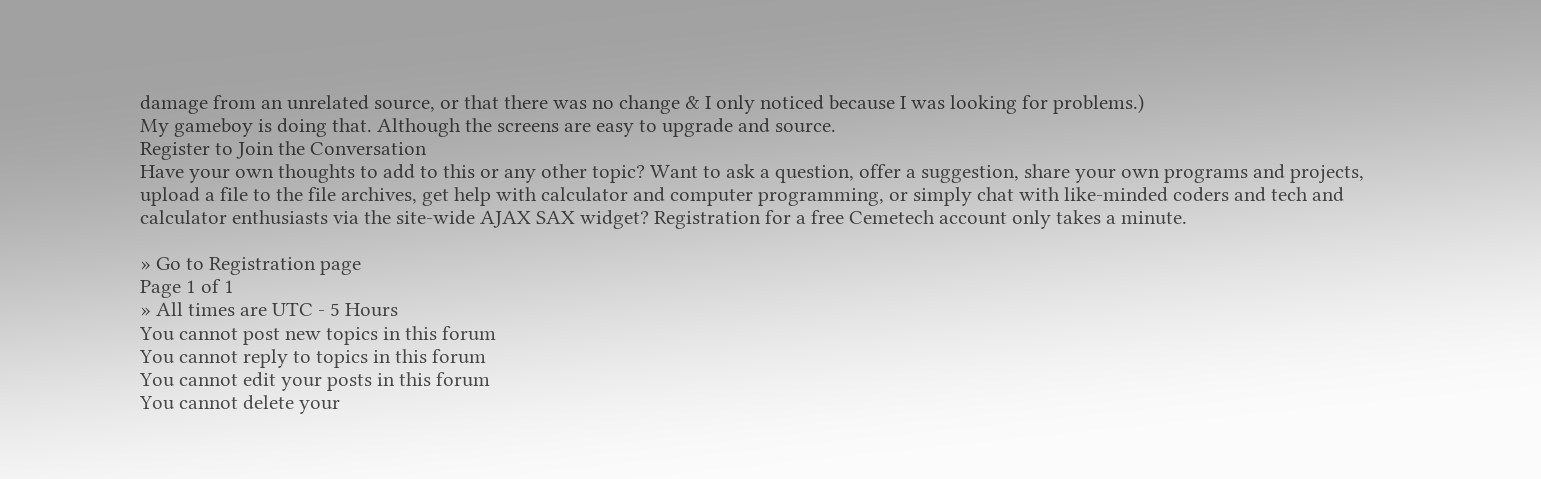damage from an unrelated source, or that there was no change & I only noticed because I was looking for problems.)
My gameboy is doing that. Although the screens are easy to upgrade and source.
Register to Join the Conversation
Have your own thoughts to add to this or any other topic? Want to ask a question, offer a suggestion, share your own programs and projects, upload a file to the file archives, get help with calculator and computer programming, or simply chat with like-minded coders and tech and calculator enthusiasts via the site-wide AJAX SAX widget? Registration for a free Cemetech account only takes a minute.

» Go to Registration page
Page 1 of 1
» All times are UTC - 5 Hours
You cannot post new topics in this forum
You cannot reply to topics in this forum
You cannot edit your posts in this forum
You cannot delete your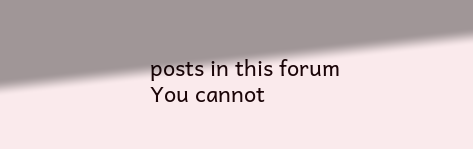posts in this forum
You cannot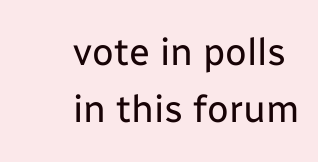vote in polls in this forum